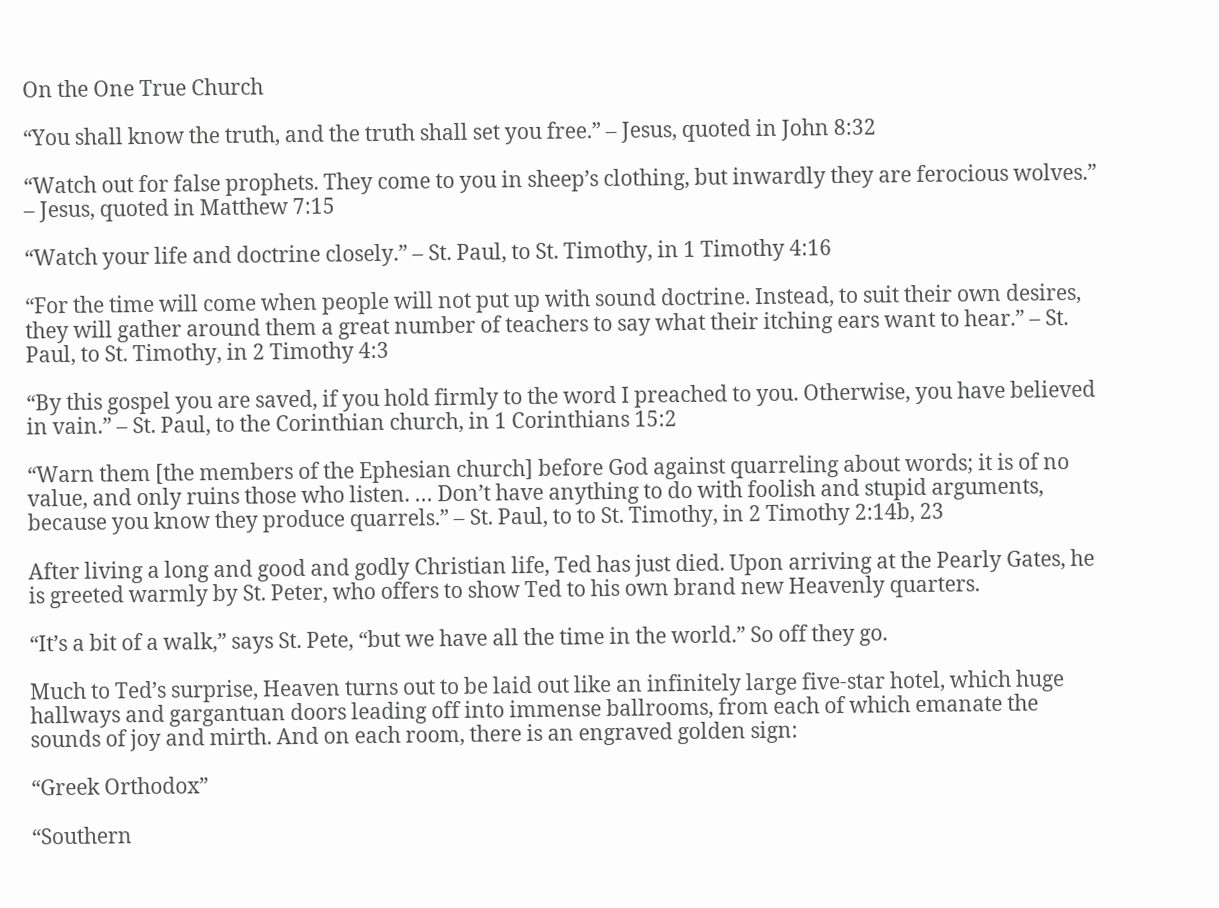On the One True Church

“You shall know the truth, and the truth shall set you free.” – Jesus, quoted in John 8:32

“Watch out for false prophets. They come to you in sheep’s clothing, but inwardly they are ferocious wolves.” – Jesus, quoted in Matthew 7:15

“Watch your life and doctrine closely.” – St. Paul, to St. Timothy, in 1 Timothy 4:16

“For the time will come when people will not put up with sound doctrine. Instead, to suit their own desires, they will gather around them a great number of teachers to say what their itching ears want to hear.” – St. Paul, to St. Timothy, in 2 Timothy 4:3

“By this gospel you are saved, if you hold firmly to the word I preached to you. Otherwise, you have believed in vain.” – St. Paul, to the Corinthian church, in 1 Corinthians 15:2

“Warn them [the members of the Ephesian church] before God against quarreling about words; it is of no value, and only ruins those who listen. … Don’t have anything to do with foolish and stupid arguments, because you know they produce quarrels.” – St. Paul, to to St. Timothy, in 2 Timothy 2:14b, 23

After living a long and good and godly Christian life, Ted has just died. Upon arriving at the Pearly Gates, he is greeted warmly by St. Peter, who offers to show Ted to his own brand new Heavenly quarters.

“It’s a bit of a walk,” says St. Pete, “but we have all the time in the world.” So off they go.

Much to Ted’s surprise, Heaven turns out to be laid out like an infinitely large five-star hotel, which huge hallways and gargantuan doors leading off into immense ballrooms, from each of which emanate the sounds of joy and mirth. And on each room, there is an engraved golden sign:

“Greek Orthodox”

“Southern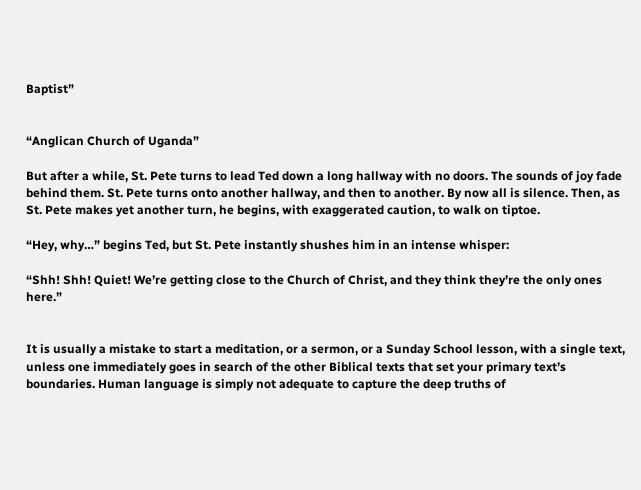Baptist”


“Anglican Church of Uganda”

But after a while, St. Pete turns to lead Ted down a long hallway with no doors. The sounds of joy fade behind them. St. Pete turns onto another hallway, and then to another. By now all is silence. Then, as St. Pete makes yet another turn, he begins, with exaggerated caution, to walk on tiptoe.

“Hey, why…” begins Ted, but St. Pete instantly shushes him in an intense whisper:

“Shh! Shh! Quiet! We’re getting close to the Church of Christ, and they think they’re the only ones here.”


It is usually a mistake to start a meditation, or a sermon, or a Sunday School lesson, with a single text, unless one immediately goes in search of the other Biblical texts that set your primary text’s boundaries. Human language is simply not adequate to capture the deep truths of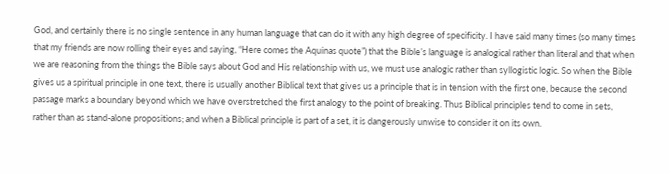God, and certainly there is no single sentence in any human language that can do it with any high degree of specificity. I have said many times (so many times that my friends are now rolling their eyes and saying, “Here comes the Aquinas quote”) that the Bible’s language is analogical rather than literal and that when we are reasoning from the things the Bible says about God and His relationship with us, we must use analogic rather than syllogistic logic. So when the Bible gives us a spiritual principle in one text, there is usually another Biblical text that gives us a principle that is in tension with the first one, because the second passage marks a boundary beyond which we have overstretched the first analogy to the point of breaking. Thus Biblical principles tend to come in sets, rather than as stand-alone propositions; and when a Biblical principle is part of a set, it is dangerously unwise to consider it on its own.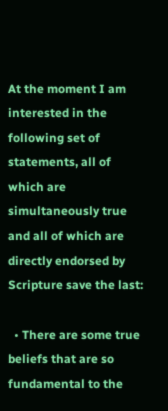At the moment I am interested in the following set of statements, all of which are simultaneously true and all of which are directly endorsed by Scripture save the last:

  • There are some true beliefs that are so fundamental to the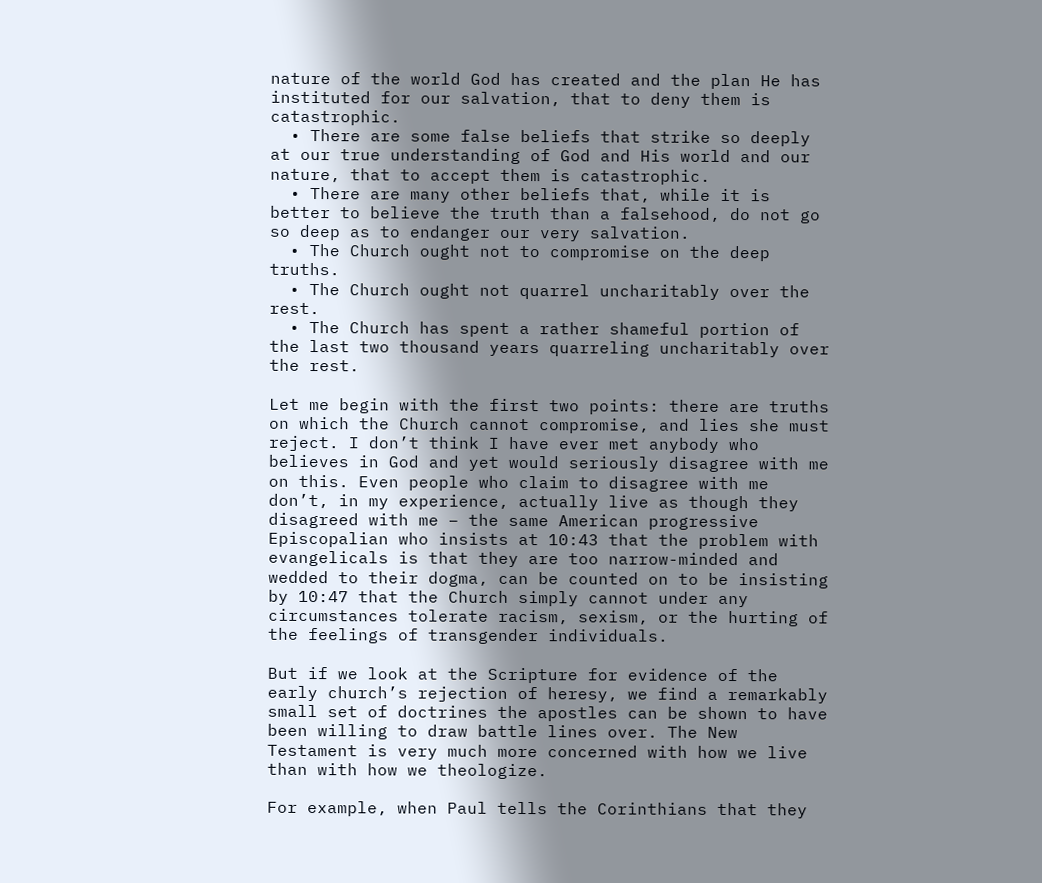nature of the world God has created and the plan He has instituted for our salvation, that to deny them is catastrophic.
  • There are some false beliefs that strike so deeply at our true understanding of God and His world and our nature, that to accept them is catastrophic.
  • There are many other beliefs that, while it is better to believe the truth than a falsehood, do not go so deep as to endanger our very salvation.
  • The Church ought not to compromise on the deep truths.
  • The Church ought not quarrel uncharitably over the rest.
  • The Church has spent a rather shameful portion of the last two thousand years quarreling uncharitably over the rest.

Let me begin with the first two points: there are truths on which the Church cannot compromise, and lies she must reject. I don’t think I have ever met anybody who believes in God and yet would seriously disagree with me on this. Even people who claim to disagree with me don’t, in my experience, actually live as though they disagreed with me – the same American progressive Episcopalian who insists at 10:43 that the problem with evangelicals is that they are too narrow-minded and wedded to their dogma, can be counted on to be insisting by 10:47 that the Church simply cannot under any circumstances tolerate racism, sexism, or the hurting of the feelings of transgender individuals.

But if we look at the Scripture for evidence of the early church’s rejection of heresy, we find a remarkably small set of doctrines the apostles can be shown to have been willing to draw battle lines over. The New Testament is very much more concerned with how we live than with how we theologize.

For example, when Paul tells the Corinthians that they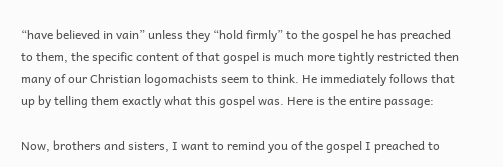“have believed in vain” unless they “hold firmly” to the gospel he has preached to them, the specific content of that gospel is much more tightly restricted then many of our Christian logomachists seem to think. He immediately follows that up by telling them exactly what this gospel was. Here is the entire passage:

Now, brothers and sisters, I want to remind you of the gospel I preached to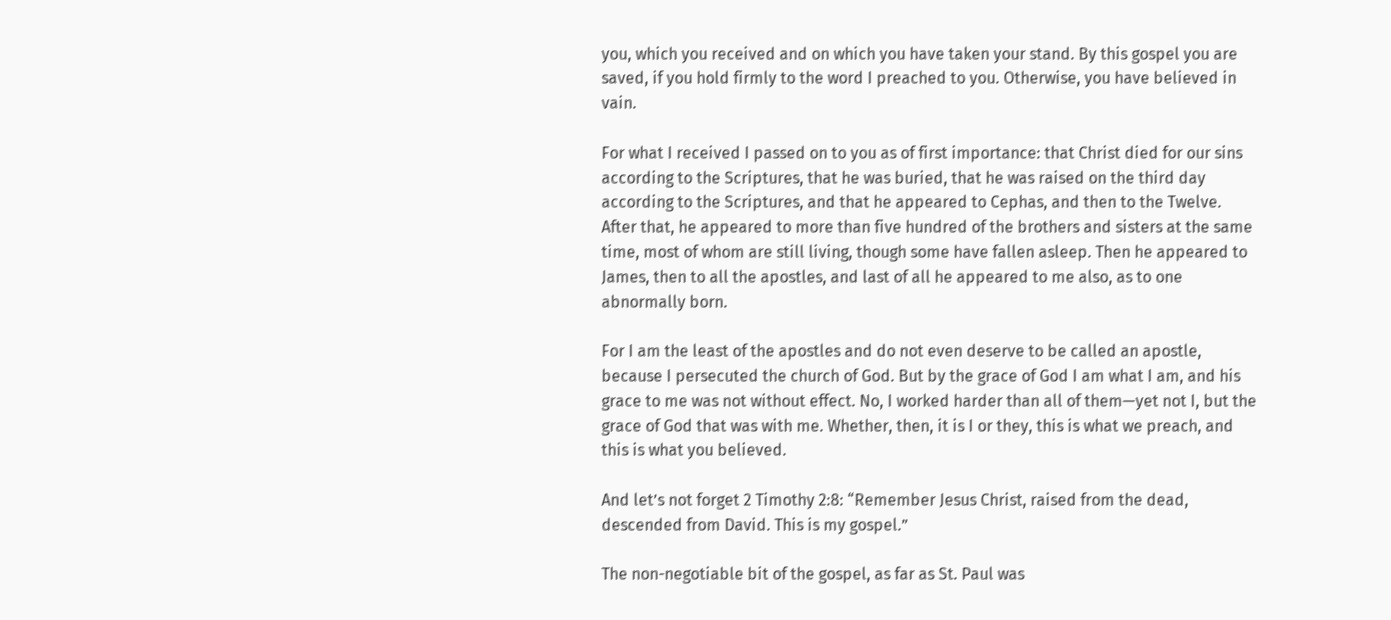you, which you received and on which you have taken your stand. By this gospel you are saved, if you hold firmly to the word I preached to you. Otherwise, you have believed in vain.

For what I received I passed on to you as of first importance: that Christ died for our sins according to the Scriptures, that he was buried, that he was raised on the third day according to the Scriptures, and that he appeared to Cephas, and then to the Twelve. After that, he appeared to more than five hundred of the brothers and sisters at the same time, most of whom are still living, though some have fallen asleep. Then he appeared to James, then to all the apostles, and last of all he appeared to me also, as to one abnormally born.

For I am the least of the apostles and do not even deserve to be called an apostle, because I persecuted the church of God. But by the grace of God I am what I am, and his grace to me was not without effect. No, I worked harder than all of them—yet not I, but the grace of God that was with me. Whether, then, it is I or they, this is what we preach, and this is what you believed.

And let’s not forget 2 Timothy 2:8: “Remember Jesus Christ, raised from the dead, descended from David. This is my gospel.”

The non-negotiable bit of the gospel, as far as St. Paul was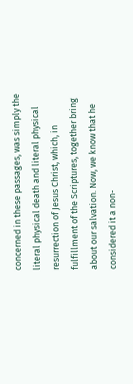concerned in these passages, was simply the literal physical death and literal physical resurrection of Jesus Christ, which, in fulfillment of the Scriptures, together bring about our salvation. Now, we know that he considered it a non-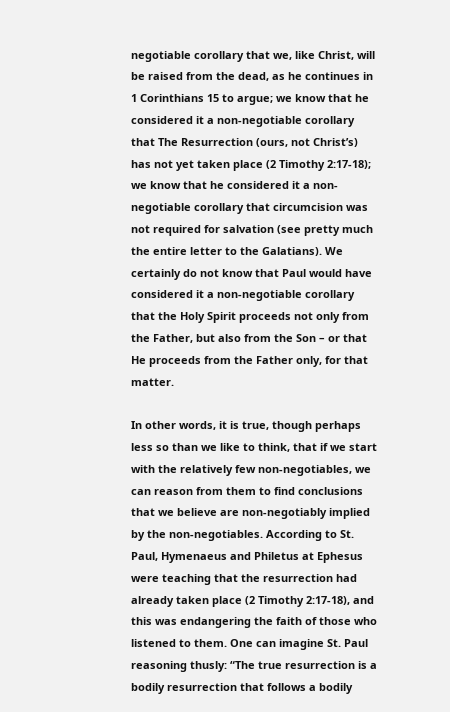negotiable corollary that we, like Christ, will be raised from the dead, as he continues in 1 Corinthians 15 to argue; we know that he considered it a non-negotiable corollary that The Resurrection (ours, not Christ’s) has not yet taken place (2 Timothy 2:17-18); we know that he considered it a non-negotiable corollary that circumcision was not required for salvation (see pretty much the entire letter to the Galatians). We certainly do not know that Paul would have considered it a non-negotiable corollary that the Holy Spirit proceeds not only from the Father, but also from the Son – or that He proceeds from the Father only, for that matter.

In other words, it is true, though perhaps less so than we like to think, that if we start with the relatively few non-negotiables, we can reason from them to find conclusions that we believe are non-negotiably implied by the non-negotiables. According to St. Paul, Hymenaeus and Philetus at Ephesus were teaching that the resurrection had already taken place (2 Timothy 2:17-18), and this was endangering the faith of those who listened to them. One can imagine St. Paul reasoning thusly: “The true resurrection is a bodily resurrection that follows a bodily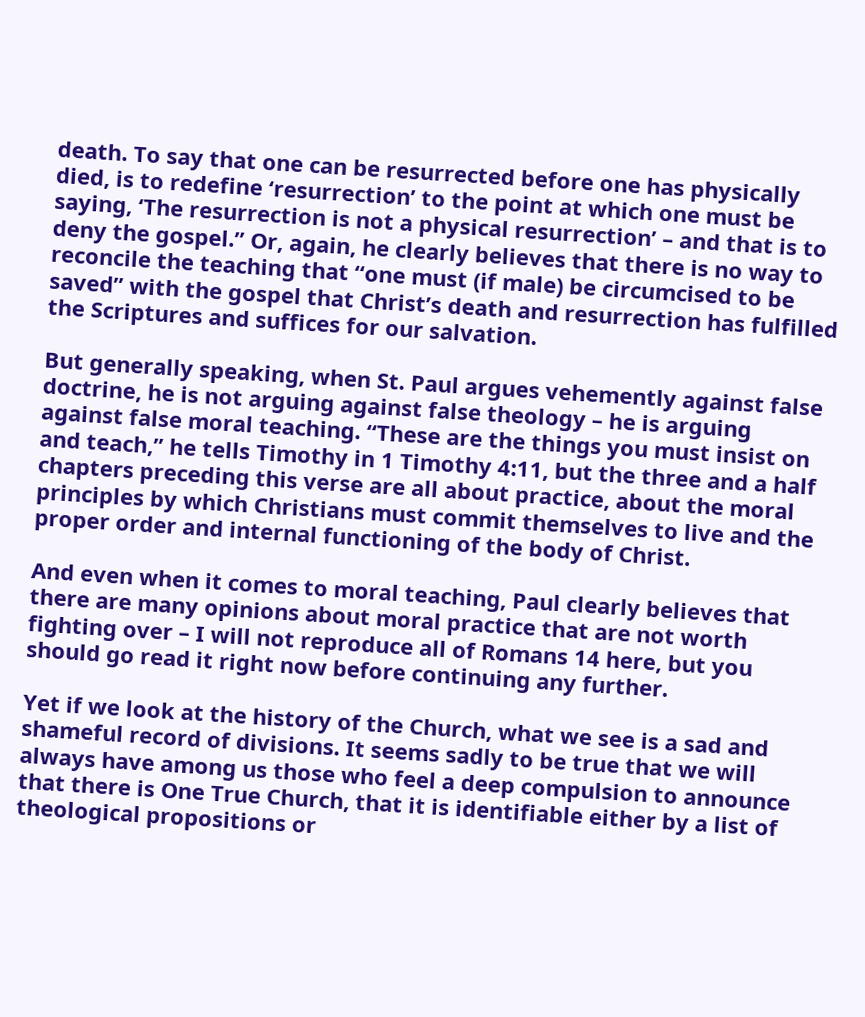death. To say that one can be resurrected before one has physically died, is to redefine ‘resurrection’ to the point at which one must be saying, ‘The resurrection is not a physical resurrection’ – and that is to deny the gospel.” Or, again, he clearly believes that there is no way to reconcile the teaching that “one must (if male) be circumcised to be saved” with the gospel that Christ’s death and resurrection has fulfilled the Scriptures and suffices for our salvation.

But generally speaking, when St. Paul argues vehemently against false doctrine, he is not arguing against false theology – he is arguing against false moral teaching. “These are the things you must insist on and teach,” he tells Timothy in 1 Timothy 4:11, but the three and a half chapters preceding this verse are all about practice, about the moral principles by which Christians must commit themselves to live and the proper order and internal functioning of the body of Christ.

And even when it comes to moral teaching, Paul clearly believes that there are many opinions about moral practice that are not worth fighting over – I will not reproduce all of Romans 14 here, but you should go read it right now before continuing any further.

Yet if we look at the history of the Church, what we see is a sad and shameful record of divisions. It seems sadly to be true that we will always have among us those who feel a deep compulsion to announce that there is One True Church, that it is identifiable either by a list of theological propositions or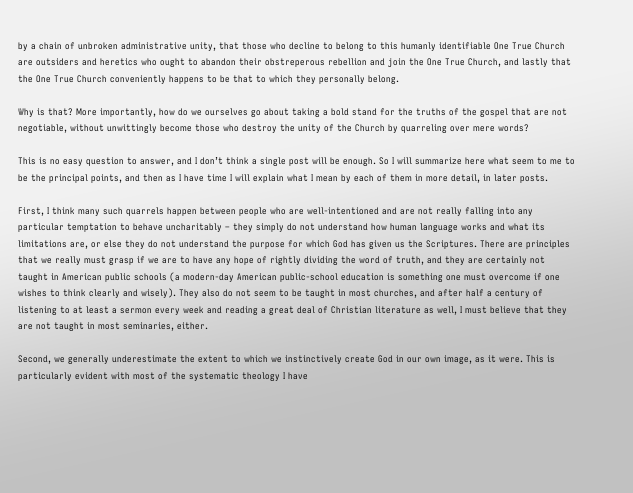by a chain of unbroken administrative unity, that those who decline to belong to this humanly identifiable One True Church are outsiders and heretics who ought to abandon their obstreperous rebellion and join the One True Church, and lastly that the One True Church conveniently happens to be that to which they personally belong.

Why is that? More importantly, how do we ourselves go about taking a bold stand for the truths of the gospel that are not negotiable, without unwittingly become those who destroy the unity of the Church by quarreling over mere words?

This is no easy question to answer, and I don’t think a single post will be enough. So I will summarize here what seem to me to be the principal points, and then as I have time I will explain what I mean by each of them in more detail, in later posts.

First, I think many such quarrels happen between people who are well-intentioned and are not really falling into any particular temptation to behave uncharitably – they simply do not understand how human language works and what its limitations are, or else they do not understand the purpose for which God has given us the Scriptures. There are principles that we really must grasp if we are to have any hope of rightly dividing the word of truth, and they are certainly not taught in American public schools (a modern-day American public-school education is something one must overcome if one wishes to think clearly and wisely). They also do not seem to be taught in most churches, and after half a century of listening to at least a sermon every week and reading a great deal of Christian literature as well, I must believe that they are not taught in most seminaries, either.

Second, we generally underestimate the extent to which we instinctively create God in our own image, as it were. This is particularly evident with most of the systematic theology I have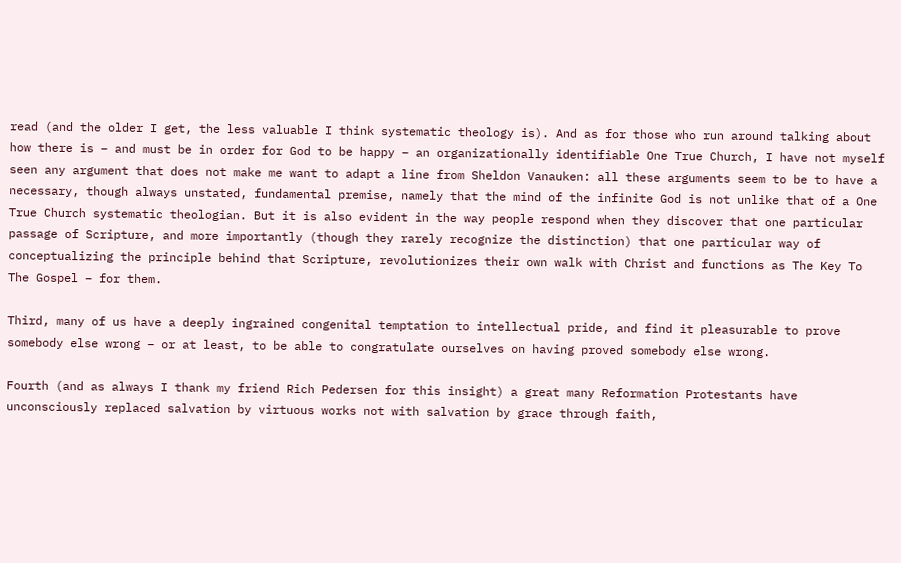read (and the older I get, the less valuable I think systematic theology is). And as for those who run around talking about how there is – and must be in order for God to be happy – an organizationally identifiable One True Church, I have not myself seen any argument that does not make me want to adapt a line from Sheldon Vanauken: all these arguments seem to be to have a necessary, though always unstated, fundamental premise, namely that the mind of the infinite God is not unlike that of a One True Church systematic theologian. But it is also evident in the way people respond when they discover that one particular passage of Scripture, and more importantly (though they rarely recognize the distinction) that one particular way of conceptualizing the principle behind that Scripture, revolutionizes their own walk with Christ and functions as The Key To The Gospel – for them.

Third, many of us have a deeply ingrained congenital temptation to intellectual pride, and find it pleasurable to prove somebody else wrong – or at least, to be able to congratulate ourselves on having proved somebody else wrong.

Fourth (and as always I thank my friend Rich Pedersen for this insight) a great many Reformation Protestants have unconsciously replaced salvation by virtuous works not with salvation by grace through faith,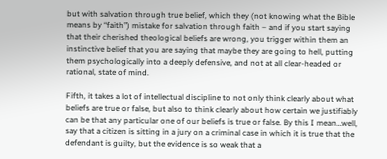but with salvation through true belief, which they (not knowing what the Bible means by “faith”) mistake for salvation through faith – and if you start saying that their cherished theological beliefs are wrong, you trigger within them an instinctive belief that you are saying that maybe they are going to hell, putting them psychologically into a deeply defensive, and not at all clear-headed or rational, state of mind.

Fifth, it takes a lot of intellectual discipline to not only think clearly about what beliefs are true or false, but also to think clearly about how certain we justifiably can be that any particular one of our beliefs is true or false. By this I mean…well, say that a citizen is sitting in a jury on a criminal case in which it is true that the defendant is guilty, but the evidence is so weak that a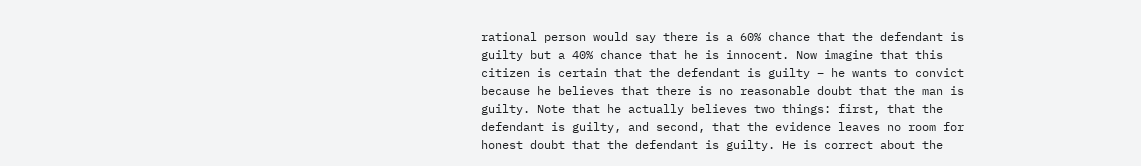rational person would say there is a 60% chance that the defendant is guilty but a 40% chance that he is innocent. Now imagine that this citizen is certain that the defendant is guilty – he wants to convict because he believes that there is no reasonable doubt that the man is guilty. Note that he actually believes two things: first, that the defendant is guilty, and second, that the evidence leaves no room for honest doubt that the defendant is guilty. He is correct about the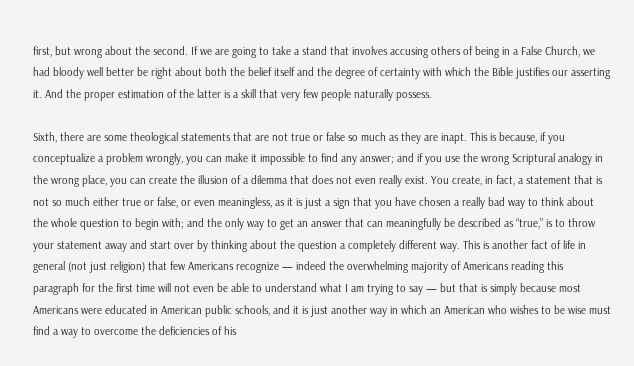first, but wrong about the second. If we are going to take a stand that involves accusing others of being in a False Church, we had bloody well better be right about both the belief itself and the degree of certainty with which the Bible justifies our asserting it. And the proper estimation of the latter is a skill that very few people naturally possess.

Sixth, there are some theological statements that are not true or false so much as they are inapt. This is because, if you conceptualize a problem wrongly, you can make it impossible to find any answer; and if you use the wrong Scriptural analogy in the wrong place, you can create the illusion of a dilemma that does not even really exist. You create, in fact, a statement that is not so much either true or false, or even meaningless, as it is just a sign that you have chosen a really bad way to think about the whole question to begin with; and the only way to get an answer that can meaningfully be described as “true,” is to throw your statement away and start over by thinking about the question a completely different way. This is another fact of life in general (not just religion) that few Americans recognize — indeed the overwhelming majority of Americans reading this paragraph for the first time will not even be able to understand what I am trying to say — but that is simply because most Americans were educated in American public schools, and it is just another way in which an American who wishes to be wise must find a way to overcome the deficiencies of his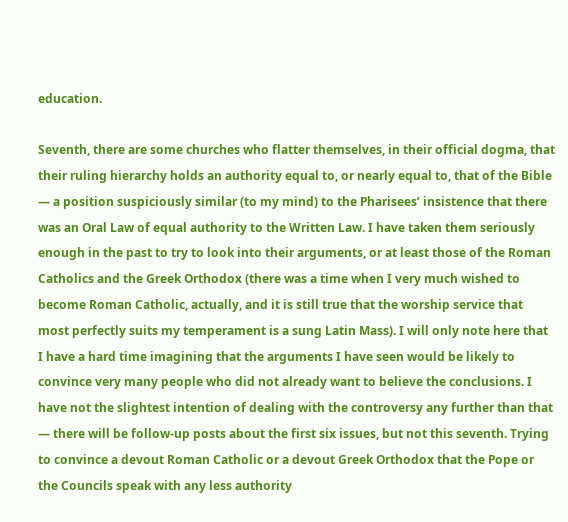education.

Seventh, there are some churches who flatter themselves, in their official dogma, that their ruling hierarchy holds an authority equal to, or nearly equal to, that of the Bible — a position suspiciously similar (to my mind) to the Pharisees’ insistence that there was an Oral Law of equal authority to the Written Law. I have taken them seriously enough in the past to try to look into their arguments, or at least those of the Roman Catholics and the Greek Orthodox (there was a time when I very much wished to become Roman Catholic, actually, and it is still true that the worship service that most perfectly suits my temperament is a sung Latin Mass). I will only note here that I have a hard time imagining that the arguments I have seen would be likely to convince very many people who did not already want to believe the conclusions. I have not the slightest intention of dealing with the controversy any further than that — there will be follow-up posts about the first six issues, but not this seventh. Trying to convince a devout Roman Catholic or a devout Greek Orthodox that the Pope or the Councils speak with any less authority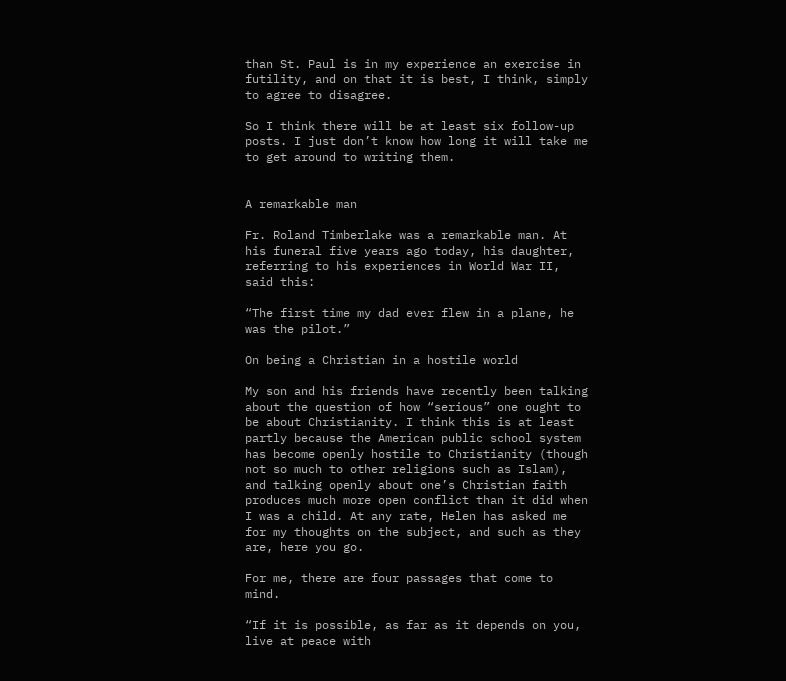than St. Paul is in my experience an exercise in futility, and on that it is best, I think, simply to agree to disagree.

So I think there will be at least six follow-up posts. I just don’t know how long it will take me to get around to writing them.


A remarkable man

Fr. Roland Timberlake was a remarkable man. At his funeral five years ago today, his daughter, referring to his experiences in World War II, said this:

“The first time my dad ever flew in a plane, he was the pilot.”

On being a Christian in a hostile world

My son and his friends have recently been talking about the question of how “serious” one ought to be about Christianity. I think this is at least partly because the American public school system has become openly hostile to Christianity (though not so much to other religions such as Islam), and talking openly about one’s Christian faith produces much more open conflict than it did when I was a child. At any rate, Helen has asked me for my thoughts on the subject, and such as they are, here you go.

For me, there are four passages that come to mind.

“If it is possible, as far as it depends on you, live at peace with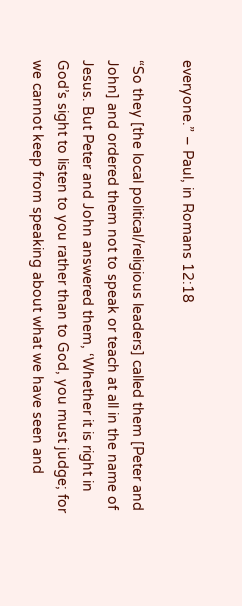everyone.” – Paul, in Romans 12:18

“So they [the local political/religious leaders] called them [Peter and John] and ordered them not to speak or teach at all in the name of Jesus. But Peter and John answered them, ‘Whether it is right in God’s sight to listen to you rather than to God, you must judge; for we cannot keep from speaking about what we have seen and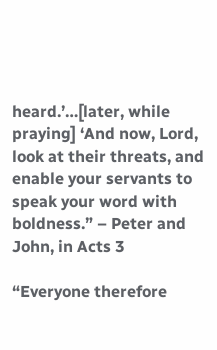heard.’…[later, while praying] ‘And now, Lord, look at their threats, and enable your servants to speak your word with boldness.” – Peter and John, in Acts 3

“Everyone therefore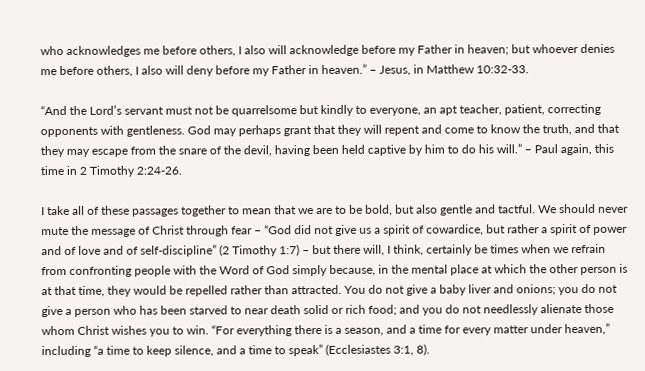who acknowledges me before others, I also will acknowledge before my Father in heaven; but whoever denies me before others, I also will deny before my Father in heaven.” – Jesus, in Matthew 10:32-33.

“And the Lord’s servant must not be quarrelsome but kindly to everyone, an apt teacher, patient, correcting opponents with gentleness. God may perhaps grant that they will repent and come to know the truth, and that they may escape from the snare of the devil, having been held captive by him to do his will.” – Paul again, this time in 2 Timothy 2:24-26.

I take all of these passages together to mean that we are to be bold, but also gentle and tactful. We should never mute the message of Christ through fear – “God did not give us a spirit of cowardice, but rather a spirit of power and of love and of self-discipline” (2 Timothy 1:7) – but there will, I think, certainly be times when we refrain from confronting people with the Word of God simply because, in the mental place at which the other person is at that time, they would be repelled rather than attracted. You do not give a baby liver and onions; you do not give a person who has been starved to near death solid or rich food; and you do not needlessly alienate those whom Christ wishes you to win. “For everything there is a season, and a time for every matter under heaven,” including “a time to keep silence, and a time to speak” (Ecclesiastes 3:1, 8).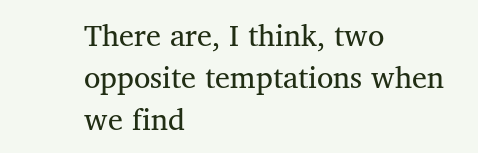There are, I think, two opposite temptations when we find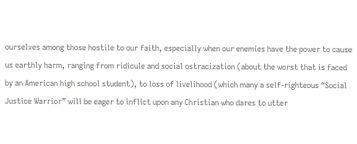ourselves among those hostile to our faith, especially when our enemies have the power to cause us earthly harm, ranging from ridicule and social ostracization (about the worst that is faced by an American high school student), to loss of livelihood (which many a self-righteous “Social Justice Warrior” will be eager to inflict upon any Christian who dares to utter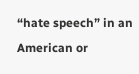“hate speech” in an American or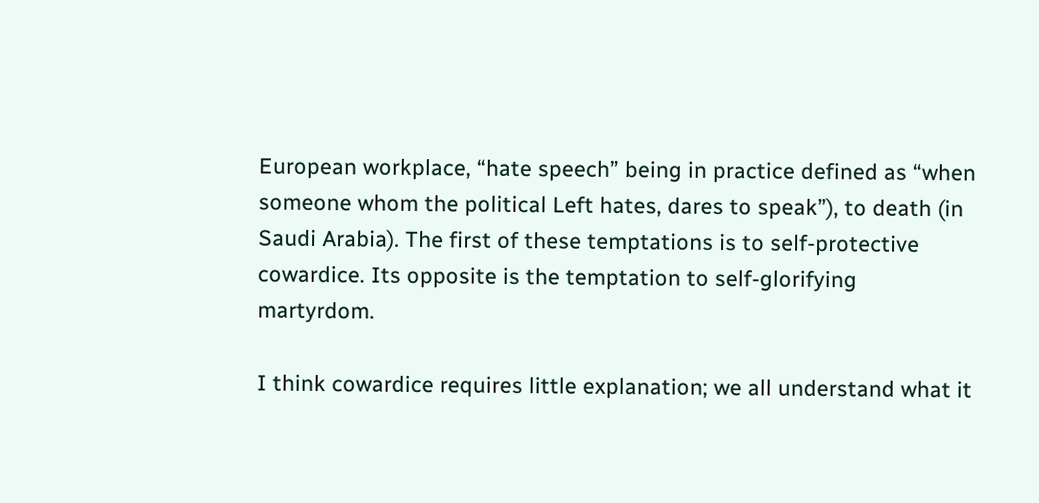European workplace, “hate speech” being in practice defined as “when someone whom the political Left hates, dares to speak”), to death (in Saudi Arabia). The first of these temptations is to self-protective cowardice. Its opposite is the temptation to self-glorifying martyrdom.

I think cowardice requires little explanation; we all understand what it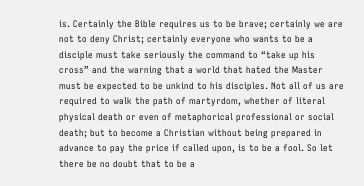is. Certainly the Bible requires us to be brave; certainly we are not to deny Christ; certainly everyone who wants to be a disciple must take seriously the command to “take up his cross” and the warning that a world that hated the Master must be expected to be unkind to his disciples. Not all of us are required to walk the path of martyrdom, whether of literal physical death or even of metaphorical professional or social death; but to become a Christian without being prepared in advance to pay the price if called upon, is to be a fool. So let there be no doubt that to be a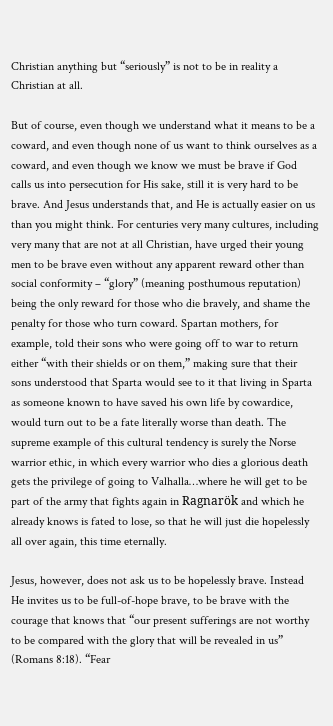Christian anything but “seriously” is not to be in reality a Christian at all.

But of course, even though we understand what it means to be a coward, and even though none of us want to think ourselves as a coward, and even though we know we must be brave if God calls us into persecution for His sake, still it is very hard to be brave. And Jesus understands that, and He is actually easier on us than you might think. For centuries very many cultures, including very many that are not at all Christian, have urged their young men to be brave even without any apparent reward other than social conformity – “glory” (meaning posthumous reputation) being the only reward for those who die bravely, and shame the penalty for those who turn coward. Spartan mothers, for example, told their sons who were going off to war to return either “with their shields or on them,” making sure that their sons understood that Sparta would see to it that living in Sparta as someone known to have saved his own life by cowardice, would turn out to be a fate literally worse than death. The supreme example of this cultural tendency is surely the Norse warrior ethic, in which every warrior who dies a glorious death gets the privilege of going to Valhalla…where he will get to be part of the army that fights again in Ragnarök and which he already knows is fated to lose, so that he will just die hopelessly all over again, this time eternally.

Jesus, however, does not ask us to be hopelessly brave. Instead He invites us to be full-of-hope brave, to be brave with the courage that knows that “our present sufferings are not worthy to be compared with the glory that will be revealed in us” (Romans 8:18). “Fear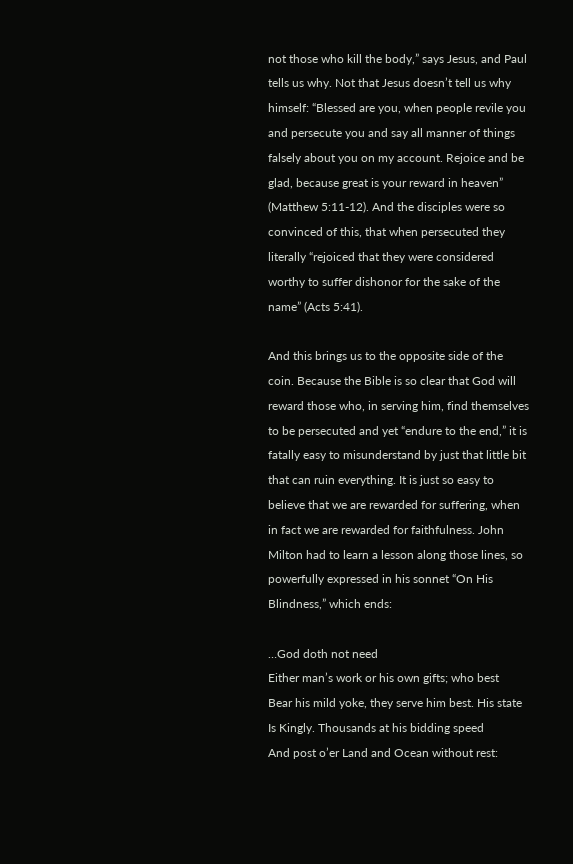not those who kill the body,” says Jesus, and Paul tells us why. Not that Jesus doesn’t tell us why himself: “Blessed are you, when people revile you and persecute you and say all manner of things falsely about you on my account. Rejoice and be glad, because great is your reward in heaven” (Matthew 5:11-12). And the disciples were so convinced of this, that when persecuted they literally “rejoiced that they were considered worthy to suffer dishonor for the sake of the name” (Acts 5:41).

And this brings us to the opposite side of the coin. Because the Bible is so clear that God will reward those who, in serving him, find themselves to be persecuted and yet “endure to the end,” it is fatally easy to misunderstand by just that little bit that can ruin everything. It is just so easy to believe that we are rewarded for suffering, when in fact we are rewarded for faithfulness. John Milton had to learn a lesson along those lines, so powerfully expressed in his sonnet “On His Blindness,” which ends:

…God doth not need
Either man’s work or his own gifts; who best
Bear his mild yoke, they serve him best. His state
Is Kingly. Thousands at his bidding speed
And post o’er Land and Ocean without rest: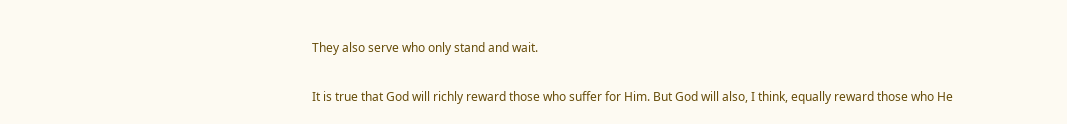They also serve who only stand and wait.

It is true that God will richly reward those who suffer for Him. But God will also, I think, equally reward those who He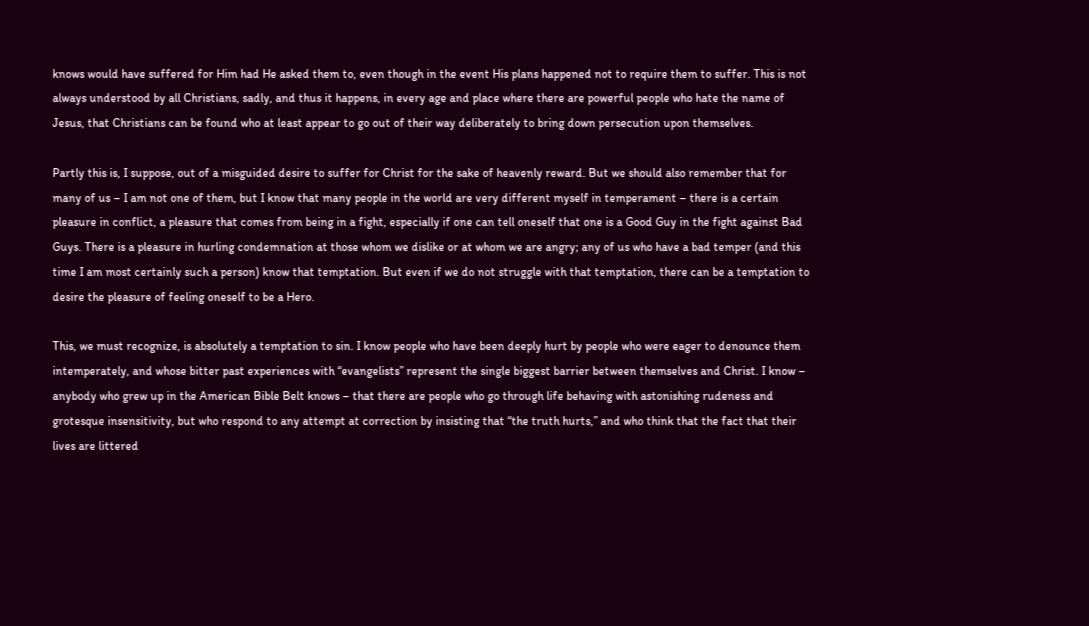knows would have suffered for Him had He asked them to, even though in the event His plans happened not to require them to suffer. This is not always understood by all Christians, sadly, and thus it happens, in every age and place where there are powerful people who hate the name of Jesus, that Christians can be found who at least appear to go out of their way deliberately to bring down persecution upon themselves.

Partly this is, I suppose, out of a misguided desire to suffer for Christ for the sake of heavenly reward. But we should also remember that for many of us – I am not one of them, but I know that many people in the world are very different myself in temperament – there is a certain pleasure in conflict, a pleasure that comes from being in a fight, especially if one can tell oneself that one is a Good Guy in the fight against Bad Guys. There is a pleasure in hurling condemnation at those whom we dislike or at whom we are angry; any of us who have a bad temper (and this time I am most certainly such a person) know that temptation. But even if we do not struggle with that temptation, there can be a temptation to desire the pleasure of feeling oneself to be a Hero.

This, we must recognize, is absolutely a temptation to sin. I know people who have been deeply hurt by people who were eager to denounce them intemperately, and whose bitter past experiences with “evangelists” represent the single biggest barrier between themselves and Christ. I know – anybody who grew up in the American Bible Belt knows – that there are people who go through life behaving with astonishing rudeness and grotesque insensitivity, but who respond to any attempt at correction by insisting that “the truth hurts,” and who think that the fact that their lives are littered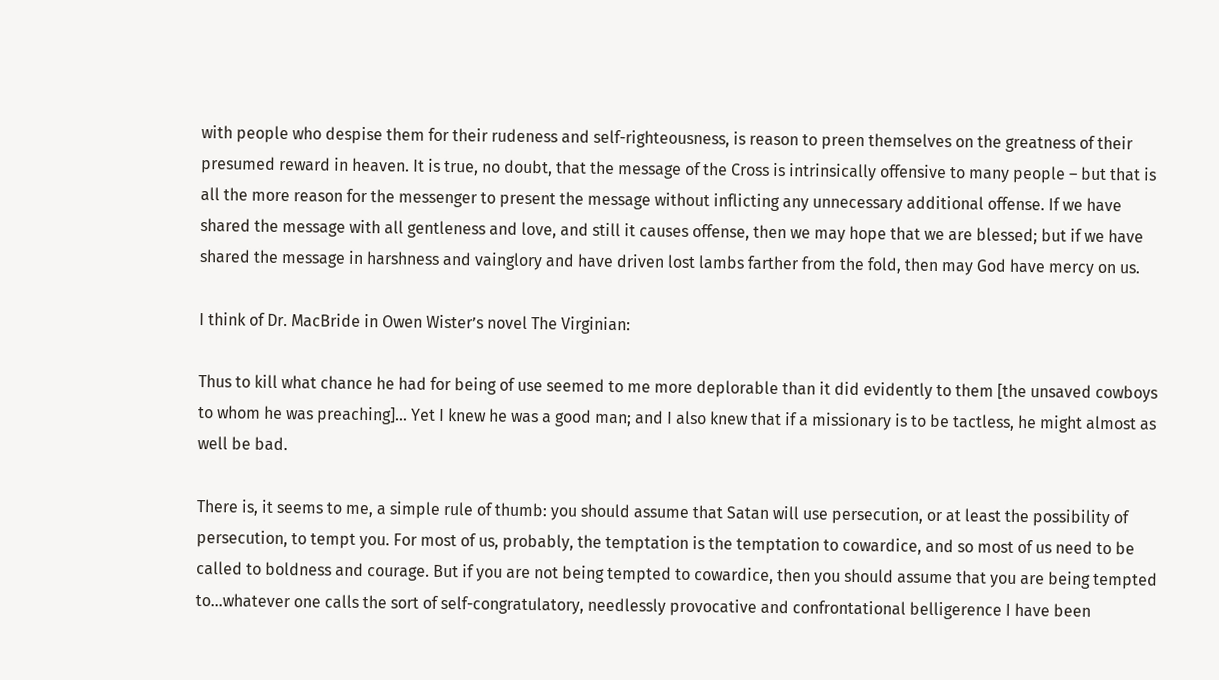with people who despise them for their rudeness and self-righteousness, is reason to preen themselves on the greatness of their presumed reward in heaven. It is true, no doubt, that the message of the Cross is intrinsically offensive to many people – but that is all the more reason for the messenger to present the message without inflicting any unnecessary additional offense. If we have shared the message with all gentleness and love, and still it causes offense, then we may hope that we are blessed; but if we have shared the message in harshness and vainglory and have driven lost lambs farther from the fold, then may God have mercy on us.

I think of Dr. MacBride in Owen Wister’s novel The Virginian:

Thus to kill what chance he had for being of use seemed to me more deplorable than it did evidently to them [the unsaved cowboys to whom he was preaching]… Yet I knew he was a good man; and I also knew that if a missionary is to be tactless, he might almost as well be bad.

There is, it seems to me, a simple rule of thumb: you should assume that Satan will use persecution, or at least the possibility of persecution, to tempt you. For most of us, probably, the temptation is the temptation to cowardice, and so most of us need to be called to boldness and courage. But if you are not being tempted to cowardice, then you should assume that you are being tempted to…whatever one calls the sort of self-congratulatory, needlessly provocative and confrontational belligerence I have been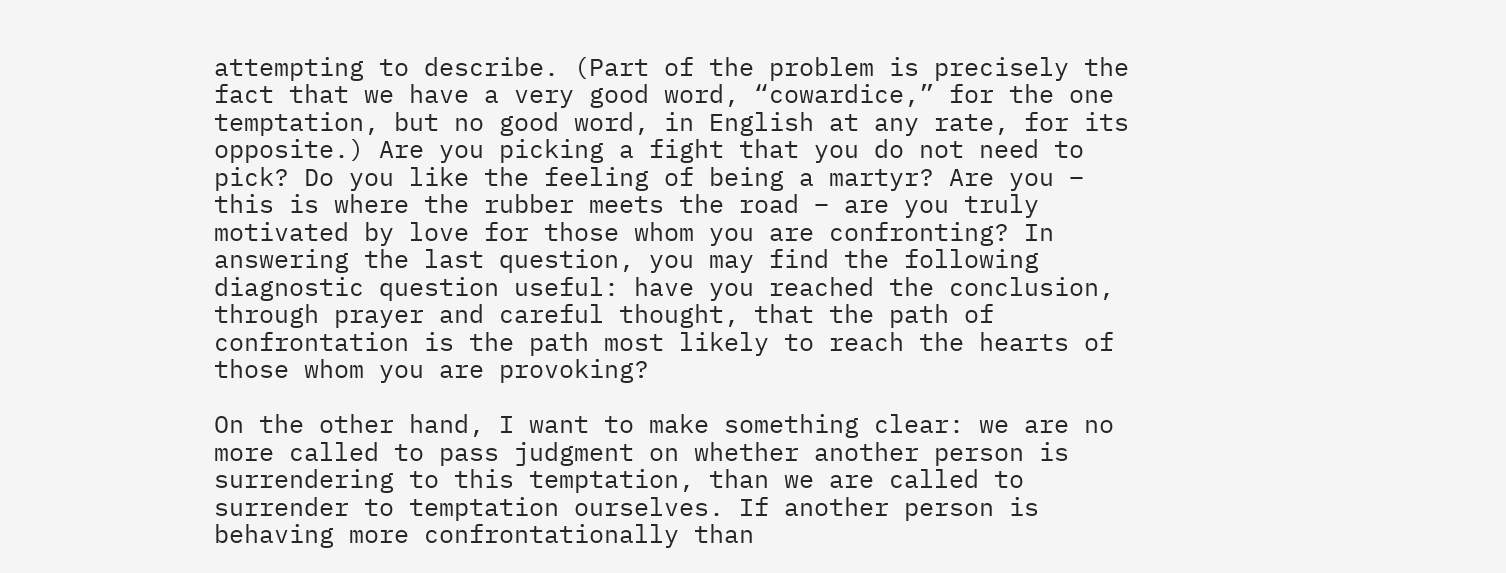attempting to describe. (Part of the problem is precisely the fact that we have a very good word, “cowardice,” for the one temptation, but no good word, in English at any rate, for its opposite.) Are you picking a fight that you do not need to pick? Do you like the feeling of being a martyr? Are you – this is where the rubber meets the road – are you truly motivated by love for those whom you are confronting? In answering the last question, you may find the following diagnostic question useful: have you reached the conclusion, through prayer and careful thought, that the path of confrontation is the path most likely to reach the hearts of those whom you are provoking?

On the other hand, I want to make something clear: we are no more called to pass judgment on whether another person is surrendering to this temptation, than we are called to surrender to temptation ourselves. If another person is behaving more confrontationally than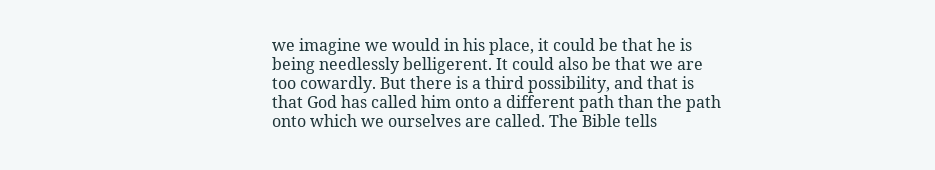we imagine we would in his place, it could be that he is being needlessly belligerent. It could also be that we are too cowardly. But there is a third possibility, and that is that God has called him onto a different path than the path onto which we ourselves are called. The Bible tells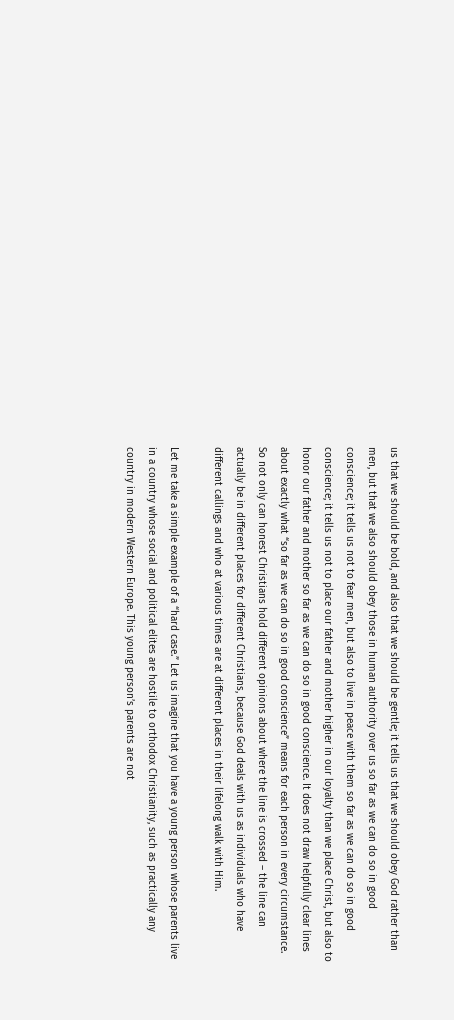us that we should be bold, and also that we should be gentle; it tells us that we should obey God rather than men, but that we also should obey those in human authority over us so far as we can do so in good conscience; it tells us not to fear men, but also to live in peace with them so far as we can do so in good conscience; it tells us not to place our father and mother higher in our loyalty than we place Christ, but also to honor our father and mother so far as we can do so in good conscience. It does not draw helpfully clear lines about exactly what “so far as we can do so in good conscience” means for each person in every circumstance. So not only can honest Christians hold different opinions about where the line is crossed – the line can actually be in different places for different Christians, because God deals with us as individuals who have different callings and who at various times are at different places in their lifelong walk with Him.

Let me take a simple example of a “hard case.” Let us imagine that you have a young person whose parents live in a country whose social and political elites are hostile to orthodox Christianity, such as practically any country in modern Western Europe. This young person’s parents are not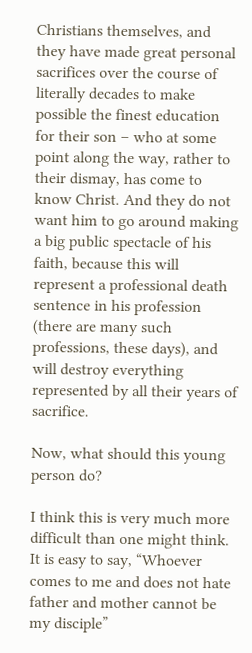Christians themselves, and they have made great personal sacrifices over the course of literally decades to make possible the finest education for their son – who at some point along the way, rather to their dismay, has come to know Christ. And they do not want him to go around making a big public spectacle of his faith, because this will represent a professional death sentence in his profession (there are many such professions, these days), and will destroy everything represented by all their years of sacrifice.

Now, what should this young person do?

I think this is very much more difficult than one might think. It is easy to say, “Whoever comes to me and does not hate father and mother cannot be my disciple”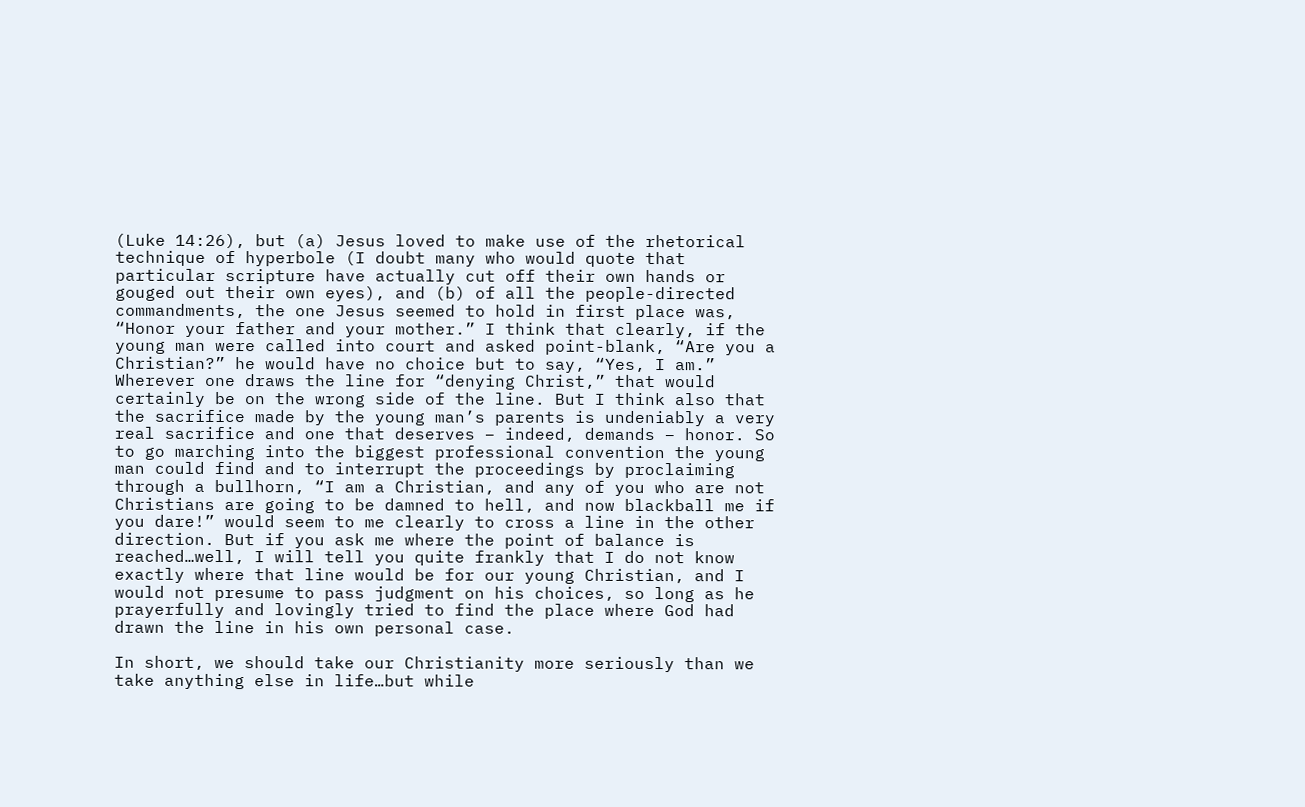(Luke 14:26), but (a) Jesus loved to make use of the rhetorical technique of hyperbole (I doubt many who would quote that particular scripture have actually cut off their own hands or gouged out their own eyes), and (b) of all the people-directed commandments, the one Jesus seemed to hold in first place was, “Honor your father and your mother.” I think that clearly, if the young man were called into court and asked point-blank, “Are you a Christian?” he would have no choice but to say, “Yes, I am.” Wherever one draws the line for “denying Christ,” that would certainly be on the wrong side of the line. But I think also that the sacrifice made by the young man’s parents is undeniably a very real sacrifice and one that deserves – indeed, demands – honor. So to go marching into the biggest professional convention the young man could find and to interrupt the proceedings by proclaiming through a bullhorn, “I am a Christian, and any of you who are not Christians are going to be damned to hell, and now blackball me if you dare!” would seem to me clearly to cross a line in the other direction. But if you ask me where the point of balance is reached…well, I will tell you quite frankly that I do not know exactly where that line would be for our young Christian, and I would not presume to pass judgment on his choices, so long as he prayerfully and lovingly tried to find the place where God had drawn the line in his own personal case.

In short, we should take our Christianity more seriously than we take anything else in life…but while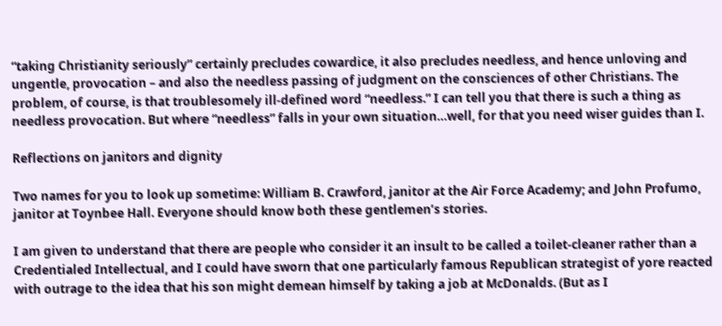“taking Christianity seriously” certainly precludes cowardice, it also precludes needless, and hence unloving and ungentle, provocation – and also the needless passing of judgment on the consciences of other Christians. The problem, of course, is that troublesomely ill-defined word “needless.” I can tell you that there is such a thing as needless provocation. But where “needless” falls in your own situation…well, for that you need wiser guides than I.

Reflections on janitors and dignity

Two names for you to look up sometime: William B. Crawford, janitor at the Air Force Academy; and John Profumo, janitor at Toynbee Hall. Everyone should know both these gentlemen’s stories.

I am given to understand that there are people who consider it an insult to be called a toilet-cleaner rather than a Credentialed Intellectual, and I could have sworn that one particularly famous Republican strategist of yore reacted with outrage to the idea that his son might demean himself by taking a job at McDonalds. (But as I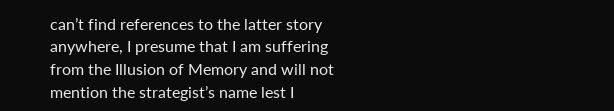can’t find references to the latter story anywhere, I presume that I am suffering from the Illusion of Memory and will not mention the strategist’s name lest I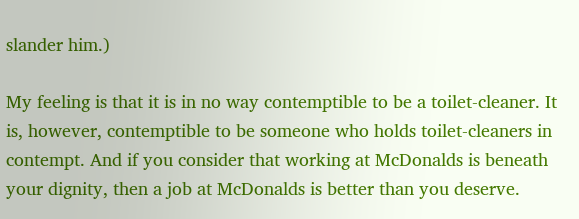slander him.)

My feeling is that it is in no way contemptible to be a toilet-cleaner. It is, however, contemptible to be someone who holds toilet-cleaners in contempt. And if you consider that working at McDonalds is beneath your dignity, then a job at McDonalds is better than you deserve.